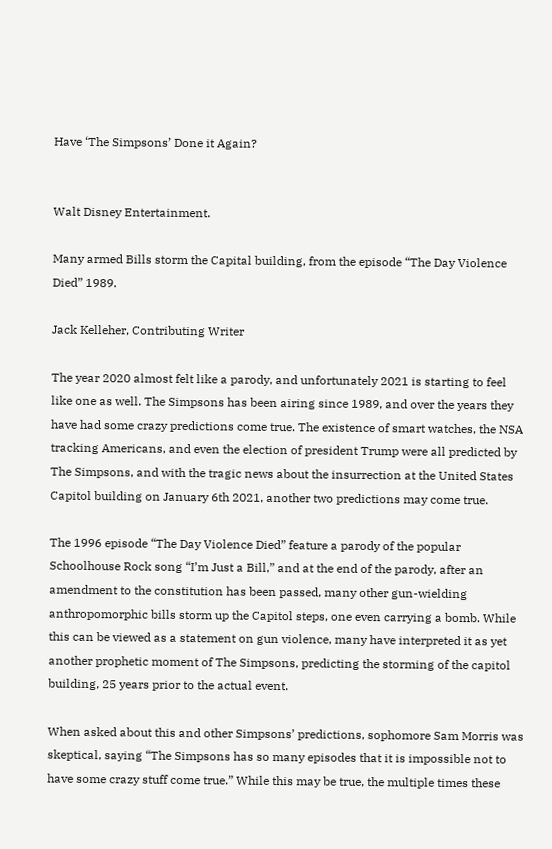Have ‘The Simpsons’ Done it Again?


Walt Disney Entertainment.

Many armed Bills storm the Capital building, from the episode “The Day Violence Died” 1989.

Jack Kelleher, Contributing Writer

The year 2020 almost felt like a parody, and unfortunately 2021 is starting to feel like one as well. The Simpsons has been airing since 1989, and over the years they have had some crazy predictions come true. The existence of smart watches, the NSA tracking Americans, and even the election of president Trump were all predicted by The Simpsons, and with the tragic news about the insurrection at the United States Capitol building on January 6th 2021, another two predictions may come true.

The 1996 episode “The Day Violence Died” feature a parody of the popular Schoolhouse Rock song “I’m Just a Bill,” and at the end of the parody, after an amendment to the constitution has been passed, many other gun-wielding anthropomorphic bills storm up the Capitol steps, one even carrying a bomb. While this can be viewed as a statement on gun violence, many have interpreted it as yet another prophetic moment of The Simpsons, predicting the storming of the capitol building, 25 years prior to the actual event.

When asked about this and other Simpsons’ predictions, sophomore Sam Morris was skeptical, saying “The Simpsons has so many episodes that it is impossible not to have some crazy stuff come true.” While this may be true, the multiple times these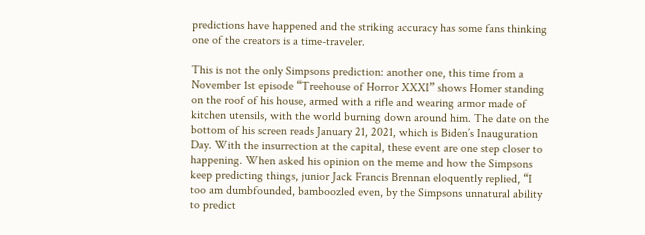predictions have happened and the striking accuracy has some fans thinking one of the creators is a time-traveler.

This is not the only Simpsons prediction: another one, this time from a November 1st episode “Treehouse of Horror XXXI” shows Homer standing on the roof of his house, armed with a rifle and wearing armor made of kitchen utensils, with the world burning down around him. The date on the bottom of his screen reads January 21, 2021, which is Biden’s Inauguration Day. With the insurrection at the capital, these event are one step closer to happening. When asked his opinion on the meme and how the Simpsons keep predicting things, junior Jack Francis Brennan eloquently replied, “I too am dumbfounded, bamboozled even, by the Simpsons unnatural ability to predict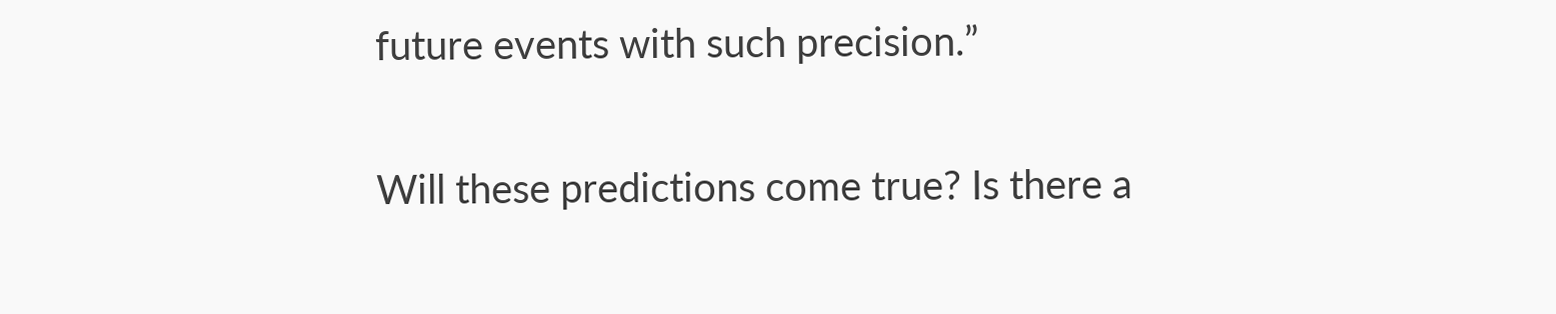future events with such precision.”

Will these predictions come true? Is there a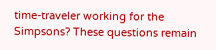time-traveler working for the Simpsons? These questions remain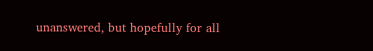unanswered, but hopefully for all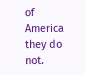of America they do not.